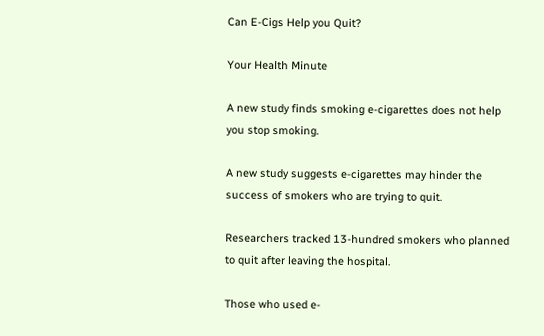Can E-Cigs Help you Quit?

Your Health Minute

A new study finds smoking e-cigarettes does not help you stop smoking.

A new study suggests e-cigarettes may hinder the success of smokers who are trying to quit.

Researchers tracked 13-hundred smokers who planned to quit after leaving the hospital.

Those who used e-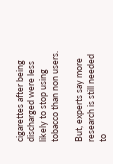cigarettes after being discharged were less likely to stop using tobacco than non users.

But, experts say more research is still needed to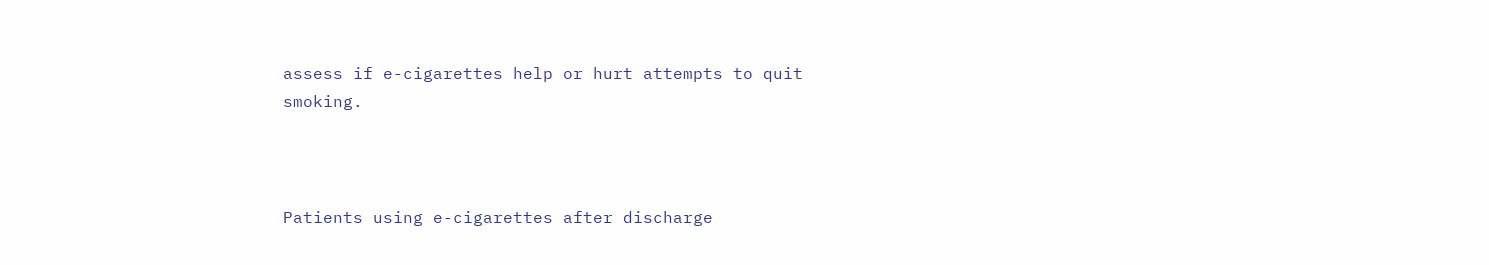assess if e-cigarettes help or hurt attempts to quit smoking.



Patients using e-cigarettes after discharge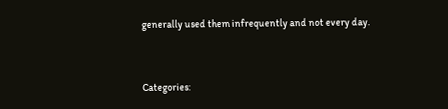generally used them infrequently and not every day.


Categories: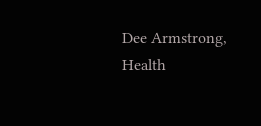Dee Armstrong, Health